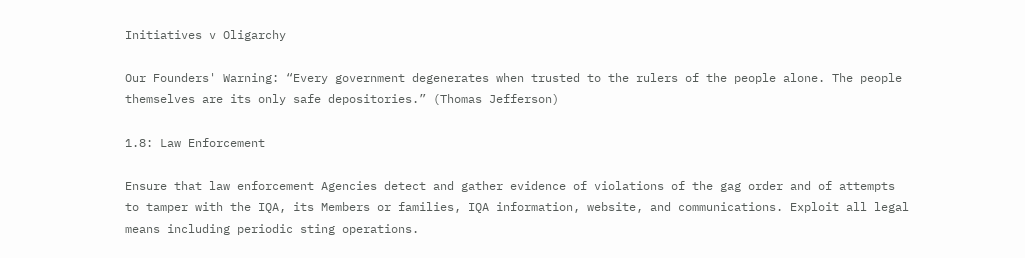Initiatives v Oligarchy

Our Founders' Warning: “Every government degenerates when trusted to the rulers of the people alone. The people themselves are its only safe depositories.” (Thomas Jefferson)

1.8: Law Enforcement

Ensure that law enforcement Agencies detect and gather evidence of violations of the gag order and of attempts to tamper with the IQA, its Members or families, IQA information, website, and communications. Exploit all legal means including periodic sting operations.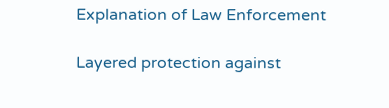Explanation of Law Enforcement

Layered protection against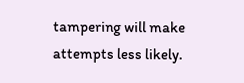tampering will make attempts less likely.